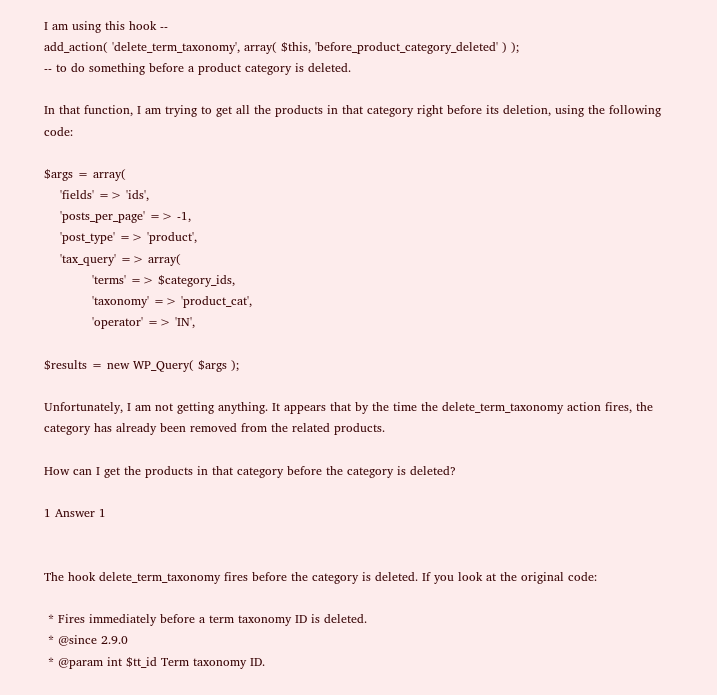I am using this hook --
add_action( 'delete_term_taxonomy', array( $this, 'before_product_category_deleted' ) );
-- to do something before a product category is deleted.

In that function, I am trying to get all the products in that category right before its deletion, using the following code:

$args = array(
    'fields' => 'ids',
    'posts_per_page' => -1,
    'post_type' => 'product',
    'tax_query' => array(
            'terms' => $category_ids,
            'taxonomy' => 'product_cat',
            'operator' => 'IN',

$results = new WP_Query( $args );

Unfortunately, I am not getting anything. It appears that by the time the delete_term_taxonomy action fires, the category has already been removed from the related products.

How can I get the products in that category before the category is deleted?

1 Answer 1


The hook delete_term_taxonomy fires before the category is deleted. If you look at the original code:

 * Fires immediately before a term taxonomy ID is deleted.
 * @since 2.9.0
 * @param int $tt_id Term taxonomy ID.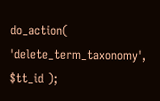do_action( 'delete_term_taxonomy', $tt_id );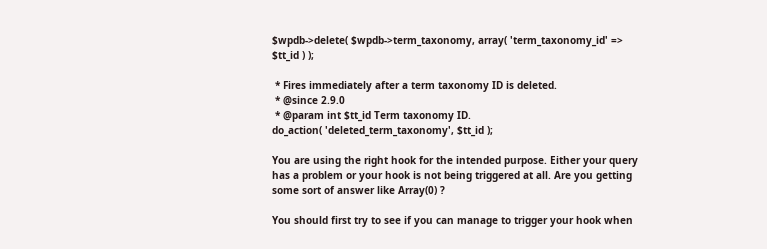$wpdb->delete( $wpdb->term_taxonomy, array( 'term_taxonomy_id' => $tt_id ) );

 * Fires immediately after a term taxonomy ID is deleted.
 * @since 2.9.0
 * @param int $tt_id Term taxonomy ID.
do_action( 'deleted_term_taxonomy', $tt_id );

You are using the right hook for the intended purpose. Either your query has a problem or your hook is not being triggered at all. Are you getting some sort of answer like Array(0) ?

You should first try to see if you can manage to trigger your hook when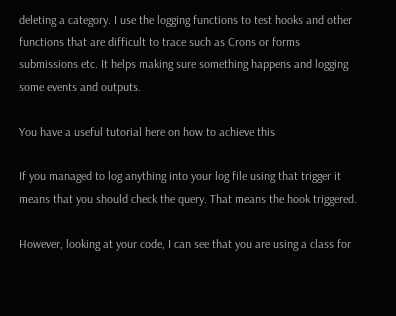deleting a category. I use the logging functions to test hooks and other functions that are difficult to trace such as Crons or forms submissions etc. It helps making sure something happens and logging some events and outputs.

You have a useful tutorial here on how to achieve this

If you managed to log anything into your log file using that trigger it means that you should check the query. That means the hook triggered.

However, looking at your code, I can see that you are using a class for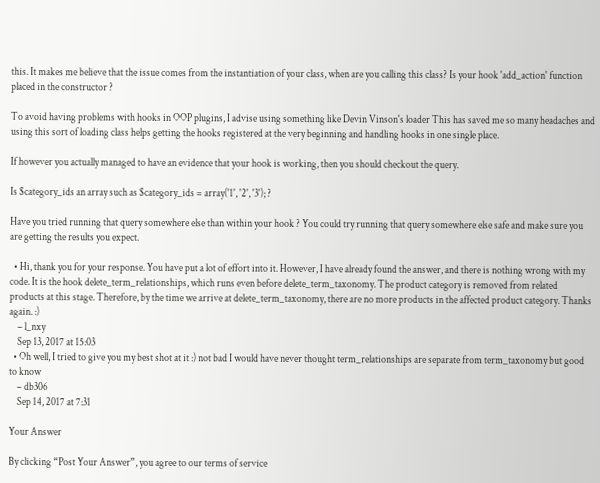this. It makes me believe that the issue comes from the instantiation of your class, when are you calling this class? Is your hook 'add_action' function placed in the constructor ?

To avoid having problems with hooks in OOP plugins, I advise using something like Devin Vinson's loader This has saved me so many headaches and using this sort of loading class helps getting the hooks registered at the very beginning and handling hooks in one single place.

If however you actually managed to have an evidence that your hook is working, then you should checkout the query.

Is $category_ids an array such as $category_ids = array('1', '2', '3'); ?

Have you tried running that query somewhere else than within your hook ? You could try running that query somewhere else safe and make sure you are getting the results you expect.

  • Hi, thank you for your response. You have put a lot of effort into it. However, I have already found the answer, and there is nothing wrong with my code. It is the hook delete_term_relationships, which runs even before delete_term_taxonomy. The product category is removed from related products at this stage. Therefore, by the time we arrive at delete_term_taxonomy, there are no more products in the affected product category. Thanks again. :)
    – l_nxy
    Sep 13, 2017 at 15:03
  • Oh well, I tried to give you my best shot at it :) not bad I would have never thought term_relationships are separate from term_taxonomy but good to know
    – db306
    Sep 14, 2017 at 7:31

Your Answer

By clicking “Post Your Answer”, you agree to our terms of service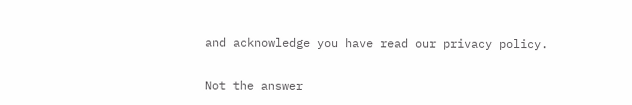and acknowledge you have read our privacy policy.

Not the answer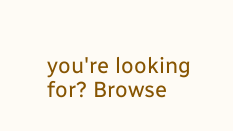you're looking for? Browse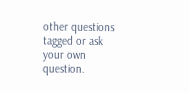other questions tagged or ask your own question.